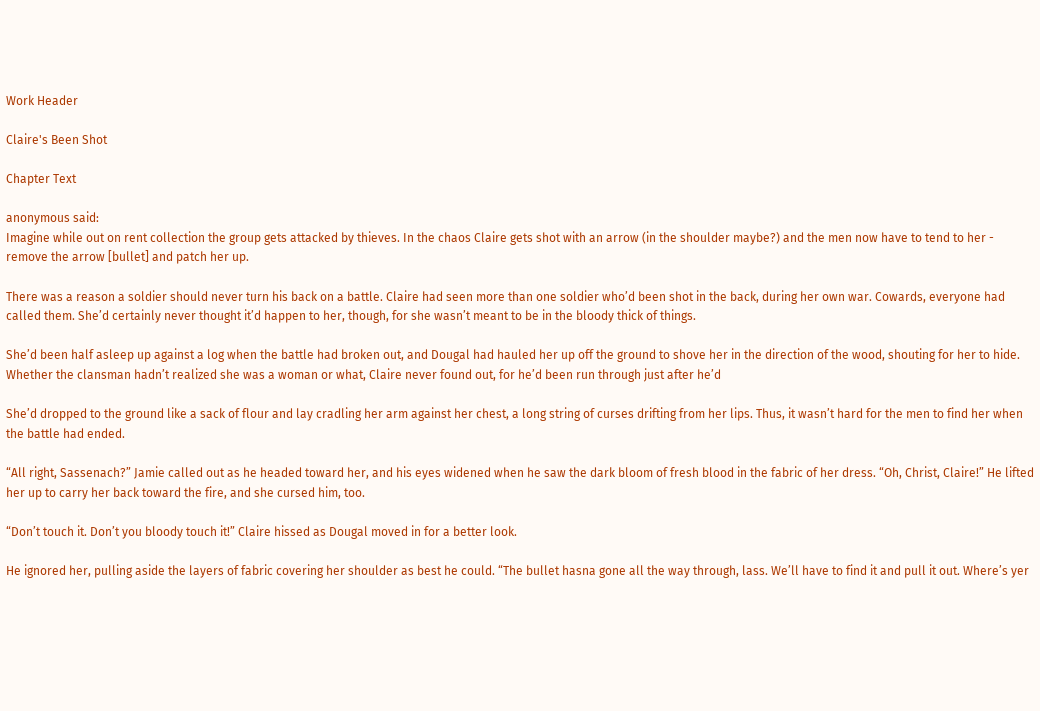Work Header

Claire's Been Shot

Chapter Text

anonymous said:
Imagine while out on rent collection the group gets attacked by thieves. In the chaos Claire gets shot with an arrow (in the shoulder maybe?) and the men now have to tend to her - remove the arrow [bullet] and patch her up.

There was a reason a soldier should never turn his back on a battle. Claire had seen more than one soldier who’d been shot in the back, during her own war. Cowards, everyone had called them. She’d certainly never thought it’d happen to her, though, for she wasn’t meant to be in the bloody thick of things.

She’d been half asleep up against a log when the battle had broken out, and Dougal had hauled her up off the ground to shove her in the direction of the wood, shouting for her to hide. Whether the clansman hadn’t realized she was a woman or what, Claire never found out, for he’d been run through just after he’d

She’d dropped to the ground like a sack of flour and lay cradling her arm against her chest, a long string of curses drifting from her lips. Thus, it wasn’t hard for the men to find her when the battle had ended.

“All right, Sassenach?” Jamie called out as he headed toward her, and his eyes widened when he saw the dark bloom of fresh blood in the fabric of her dress. “Oh, Christ, Claire!” He lifted her up to carry her back toward the fire, and she cursed him, too.

“Don’t touch it. Don’t you bloody touch it!” Claire hissed as Dougal moved in for a better look.

He ignored her, pulling aside the layers of fabric covering her shoulder as best he could. “The bullet hasna gone all the way through, lass. We’ll have to find it and pull it out. Where’s yer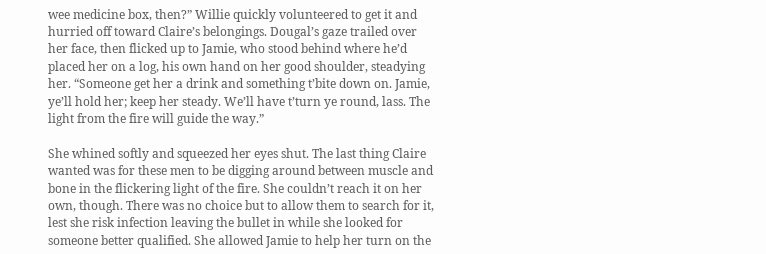wee medicine box, then?” Willie quickly volunteered to get it and hurried off toward Claire’s belongings. Dougal’s gaze trailed over her face, then flicked up to Jamie, who stood behind where he’d placed her on a log, his own hand on her good shoulder, steadying her. “Someone get her a drink and something t’bite down on. Jamie, ye’ll hold her; keep her steady. We’ll have t’turn ye round, lass. The light from the fire will guide the way.”

She whined softly and squeezed her eyes shut. The last thing Claire wanted was for these men to be digging around between muscle and bone in the flickering light of the fire. She couldn’t reach it on her own, though. There was no choice but to allow them to search for it, lest she risk infection leaving the bullet in while she looked for someone better qualified. She allowed Jamie to help her turn on the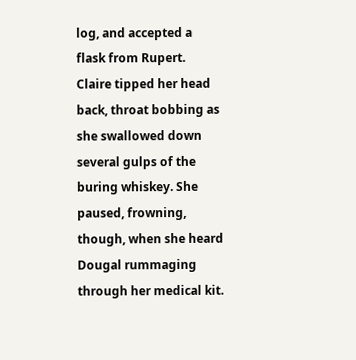log, and accepted a flask from Rupert. Claire tipped her head back, throat bobbing as she swallowed down several gulps of the buring whiskey. She paused, frowning, though, when she heard Dougal rummaging through her medical kit.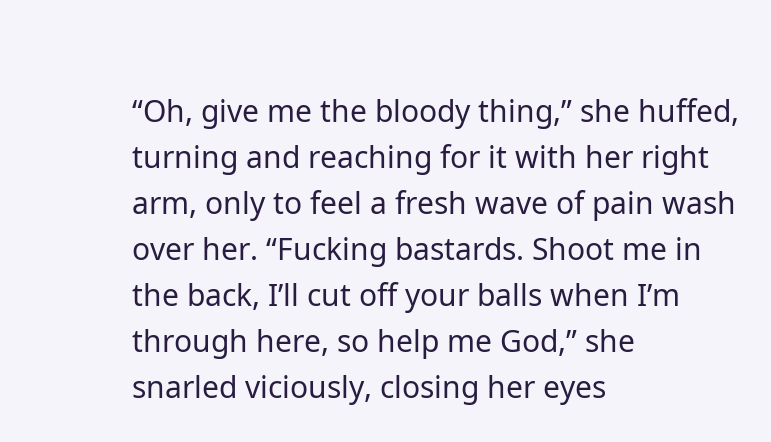“Oh, give me the bloody thing,” she huffed, turning and reaching for it with her right arm, only to feel a fresh wave of pain wash over her. “Fucking bastards. Shoot me in the back, I’ll cut off your balls when I’m through here, so help me God,” she snarled viciously, closing her eyes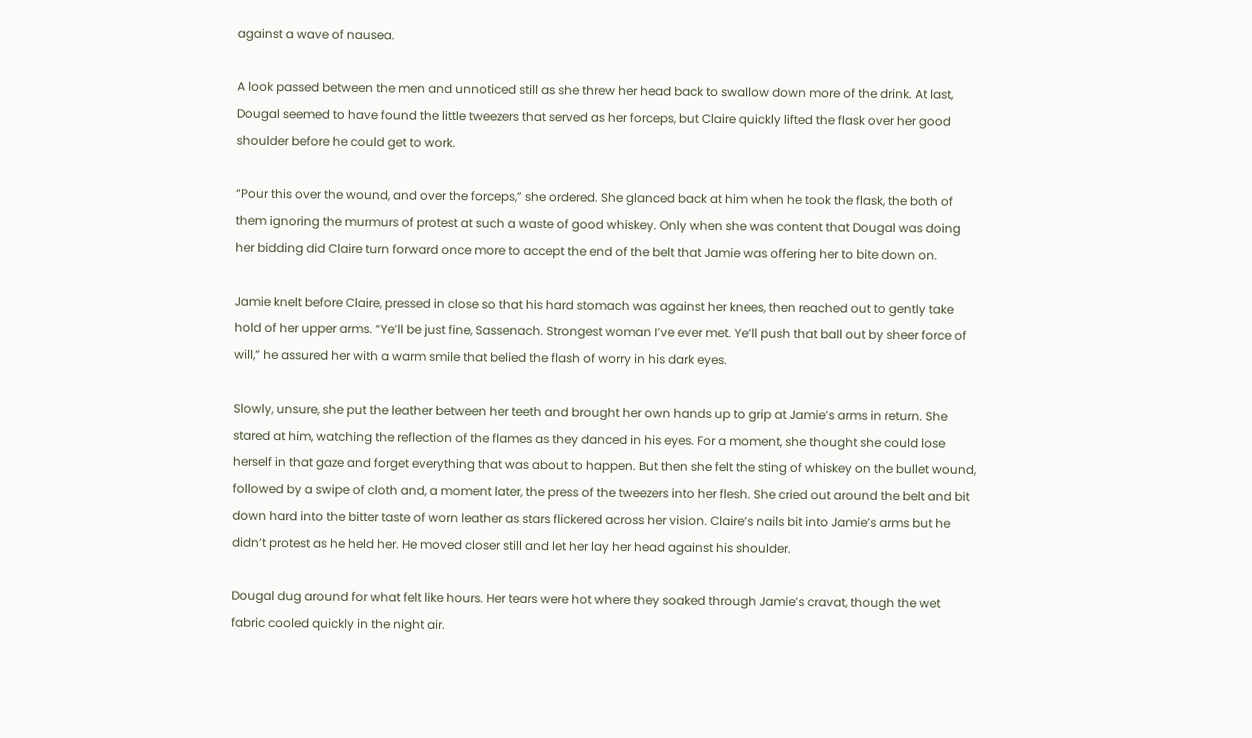against a wave of nausea.

A look passed between the men and unnoticed still as she threw her head back to swallow down more of the drink. At last, Dougal seemed to have found the little tweezers that served as her forceps, but Claire quickly lifted the flask over her good shoulder before he could get to work.

“Pour this over the wound, and over the forceps,” she ordered. She glanced back at him when he took the flask, the both of them ignoring the murmurs of protest at such a waste of good whiskey. Only when she was content that Dougal was doing her bidding did Claire turn forward once more to accept the end of the belt that Jamie was offering her to bite down on.

Jamie knelt before Claire, pressed in close so that his hard stomach was against her knees, then reached out to gently take hold of her upper arms. “Ye’ll be just fine, Sassenach. Strongest woman I’ve ever met. Ye’ll push that ball out by sheer force of will,” he assured her with a warm smile that belied the flash of worry in his dark eyes.

Slowly, unsure, she put the leather between her teeth and brought her own hands up to grip at Jamie’s arms in return. She stared at him, watching the reflection of the flames as they danced in his eyes. For a moment, she thought she could lose herself in that gaze and forget everything that was about to happen. But then she felt the sting of whiskey on the bullet wound, followed by a swipe of cloth and, a moment later, the press of the tweezers into her flesh. She cried out around the belt and bit down hard into the bitter taste of worn leather as stars flickered across her vision. Claire’s nails bit into Jamie’s arms but he didn’t protest as he held her. He moved closer still and let her lay her head against his shoulder.

Dougal dug around for what felt like hours. Her tears were hot where they soaked through Jamie’s cravat, though the wet fabric cooled quickly in the night air.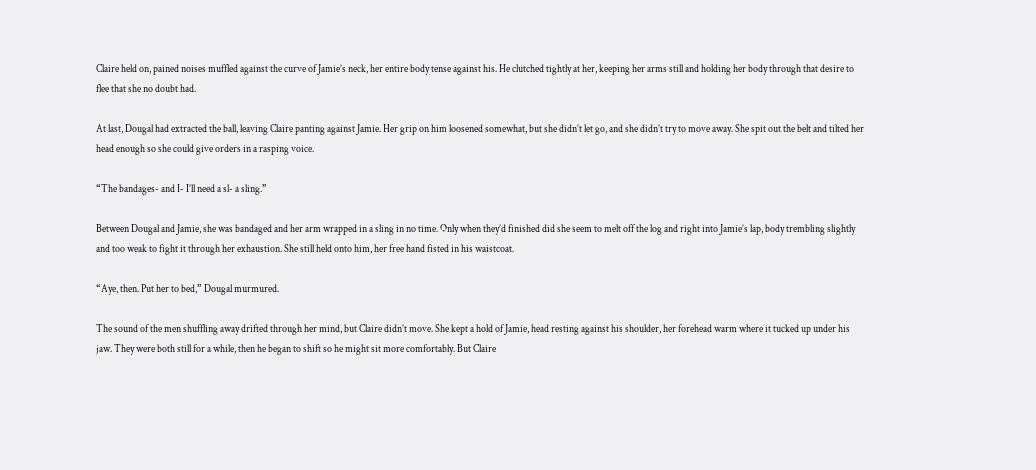Claire held on, pained noises muffled against the curve of Jamie’s neck, her entire body tense against his. He clutched tightly at her, keeping her arms still and holding her body through that desire to flee that she no doubt had.

At last, Dougal had extracted the ball, leaving Claire panting against Jamie. Her grip on him loosened somewhat, but she didn’t let go, and she didn’t try to move away. She spit out the belt and tilted her head enough so she could give orders in a rasping voice.

“The bandages- and I- I’ll need a sl- a sling.”

Between Dougal and Jamie, she was bandaged and her arm wrapped in a sling in no time. Only when they’d finished did she seem to melt off the log and right into Jamie’s lap, body trembling slightly and too weak to fight it through her exhaustion. She still held onto him, her free hand fisted in his waistcoat.

“Aye, then. Put her to bed,” Dougal murmured.

The sound of the men shuffling away drifted through her mind, but Claire didn’t move. She kept a hold of Jamie, head resting against his shoulder, her forehead warm where it tucked up under his jaw. They were both still for a while, then he began to shift so he might sit more comfortably. But Claire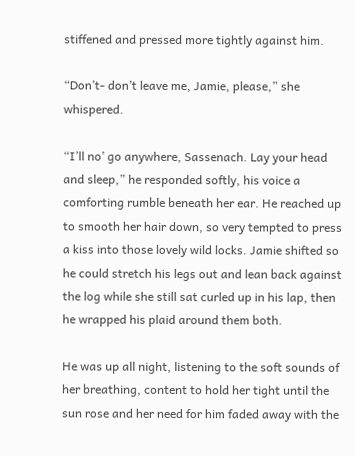stiffened and pressed more tightly against him.

“Don’t- don’t leave me, Jamie, please,” she whispered.

“I’ll no’ go anywhere, Sassenach. Lay your head and sleep,” he responded softly, his voice a comforting rumble beneath her ear. He reached up to smooth her hair down, so very tempted to press a kiss into those lovely wild locks. Jamie shifted so he could stretch his legs out and lean back against the log while she still sat curled up in his lap, then he wrapped his plaid around them both.

He was up all night, listening to the soft sounds of her breathing, content to hold her tight until the sun rose and her need for him faded away with the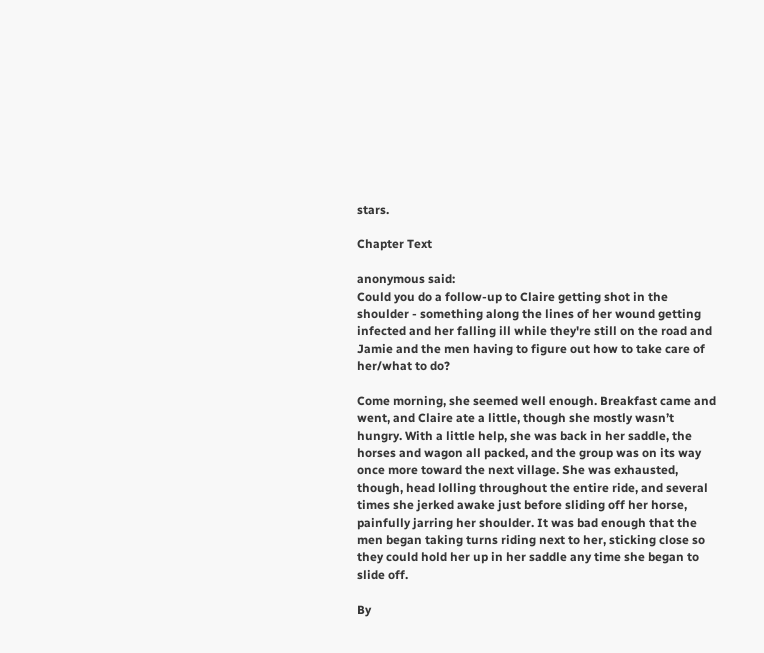stars.

Chapter Text

anonymous said:
Could you do a follow-up to Claire getting shot in the shoulder - something along the lines of her wound getting infected and her falling ill while they're still on the road and Jamie and the men having to figure out how to take care of her/what to do?

Come morning, she seemed well enough. Breakfast came and went, and Claire ate a little, though she mostly wasn’t hungry. With a little help, she was back in her saddle, the horses and wagon all packed, and the group was on its way once more toward the next village. She was exhausted, though, head lolling throughout the entire ride, and several times she jerked awake just before sliding off her horse, painfully jarring her shoulder. It was bad enough that the men began taking turns riding next to her, sticking close so they could hold her up in her saddle any time she began to slide off.

By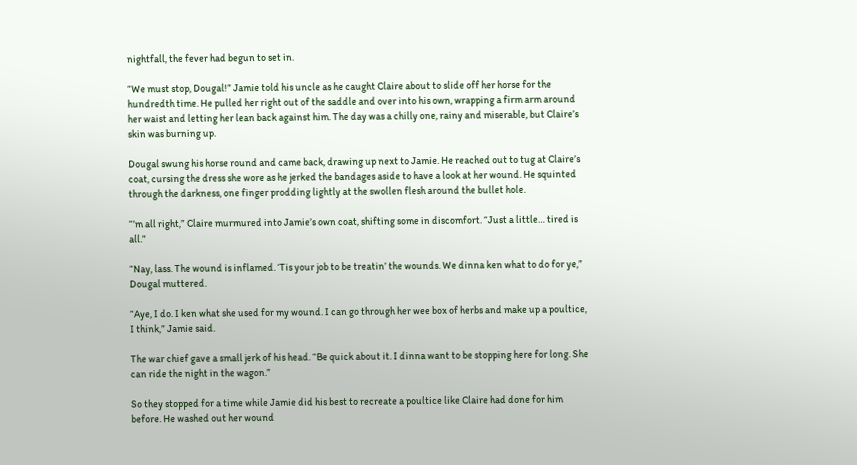nightfall, the fever had begun to set in.

“We must stop, Dougal!” Jamie told his uncle as he caught Claire about to slide off her horse for the hundredth time. He pulled her right out of the saddle and over into his own, wrapping a firm arm around her waist and letting her lean back against him. The day was a chilly one, rainy and miserable, but Claire’s skin was burning up.

Dougal swung his horse round and came back, drawing up next to Jamie. He reached out to tug at Claire’s coat, cursing the dress she wore as he jerked the bandages aside to have a look at her wound. He squinted through the darkness, one finger prodding lightly at the swollen flesh around the bullet hole.

“’m all right,” Claire murmured into Jamie’s own coat, shifting some in discomfort. “Just a little… tired is all.”

“Nay, lass. The wound is inflamed. ‘Tis your job to be treatin’ the wounds. We dinna ken what to do for ye,” Dougal muttered.

“Aye, I do. I ken what she used for my wound. I can go through her wee box of herbs and make up a poultice, I think,” Jamie said.

The war chief gave a small jerk of his head. “Be quick about it. I dinna want to be stopping here for long. She can ride the night in the wagon.”

So they stopped for a time while Jamie did his best to recreate a poultice like Claire had done for him before. He washed out her wound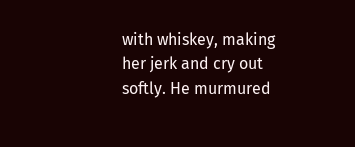with whiskey, making her jerk and cry out softly. He murmured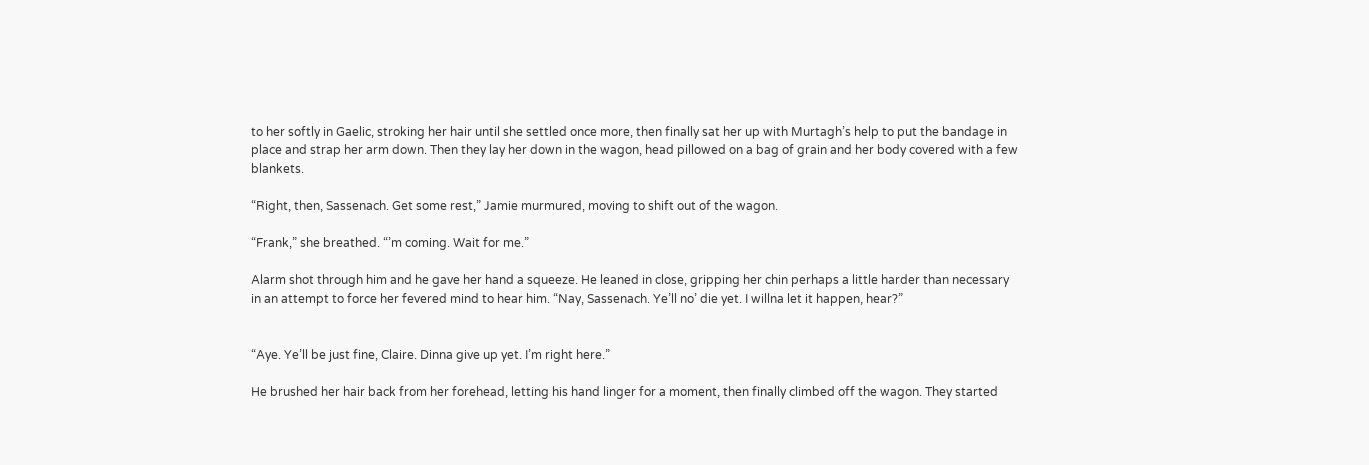to her softly in Gaelic, stroking her hair until she settled once more, then finally sat her up with Murtagh’s help to put the bandage in place and strap her arm down. Then they lay her down in the wagon, head pillowed on a bag of grain and her body covered with a few blankets.

“Right, then, Sassenach. Get some rest,” Jamie murmured, moving to shift out of the wagon.

“Frank,” she breathed. “’m coming. Wait for me.”

Alarm shot through him and he gave her hand a squeeze. He leaned in close, gripping her chin perhaps a little harder than necessary in an attempt to force her fevered mind to hear him. “Nay, Sassenach. Ye’ll no’ die yet. I willna let it happen, hear?”


“Aye. Ye’ll be just fine, Claire. Dinna give up yet. I’m right here.”

He brushed her hair back from her forehead, letting his hand linger for a moment, then finally climbed off the wagon. They started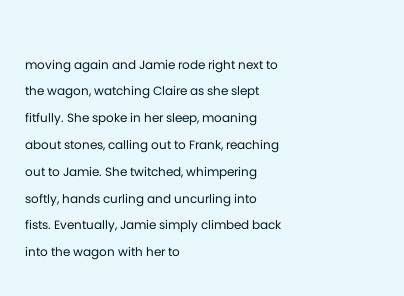moving again and Jamie rode right next to the wagon, watching Claire as she slept fitfully. She spoke in her sleep, moaning about stones, calling out to Frank, reaching out to Jamie. She twitched, whimpering softly, hands curling and uncurling into fists. Eventually, Jamie simply climbed back into the wagon with her to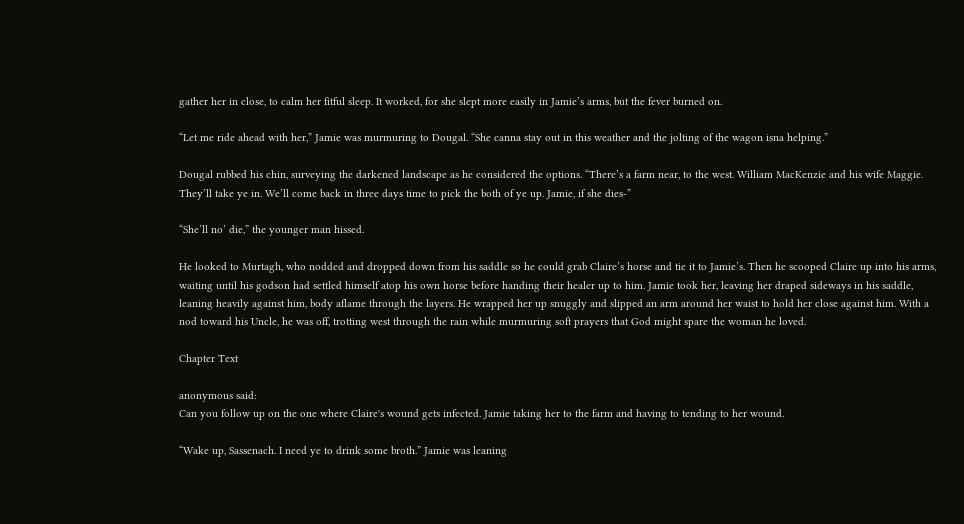gather her in close, to calm her fitful sleep. It worked, for she slept more easily in Jamie’s arms, but the fever burned on.

“Let me ride ahead with her,” Jamie was murmuring to Dougal. “She canna stay out in this weather and the jolting of the wagon isna helping.”

Dougal rubbed his chin, surveying the darkened landscape as he considered the options. “There’s a farm near, to the west. William MacKenzie and his wife Maggie. They’ll take ye in. We’ll come back in three days time to pick the both of ye up. Jamie, if she dies-”

“She’ll no’ die,” the younger man hissed.

He looked to Murtagh, who nodded and dropped down from his saddle so he could grab Claire’s horse and tie it to Jamie’s. Then he scooped Claire up into his arms, waiting until his godson had settled himself atop his own horse before handing their healer up to him. Jamie took her, leaving her draped sideways in his saddle, leaning heavily against him, body aflame through the layers. He wrapped her up snuggly and slipped an arm around her waist to hold her close against him. With a nod toward his Uncle, he was off, trotting west through the rain while murmuring soft prayers that God might spare the woman he loved.

Chapter Text

anonymous said:
Can you follow up on the one where Claire's wound gets infected. Jamie taking her to the farm and having to tending to her wound.

“Wake up, Sassenach. I need ye to drink some broth.” Jamie was leaning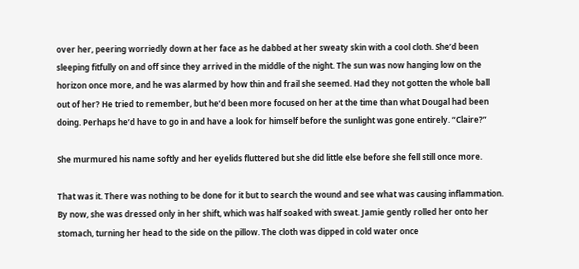over her, peering worriedly down at her face as he dabbed at her sweaty skin with a cool cloth. She’d been sleeping fitfully on and off since they arrived in the middle of the night. The sun was now hanging low on the horizon once more, and he was alarmed by how thin and frail she seemed. Had they not gotten the whole ball out of her? He tried to remember, but he’d been more focused on her at the time than what Dougal had been doing. Perhaps he’d have to go in and have a look for himself before the sunlight was gone entirely. “Claire?”

She murmured his name softly and her eyelids fluttered but she did little else before she fell still once more.

That was it. There was nothing to be done for it but to search the wound and see what was causing inflammation. By now, she was dressed only in her shift, which was half soaked with sweat. Jamie gently rolled her onto her stomach, turning her head to the side on the pillow. The cloth was dipped in cold water once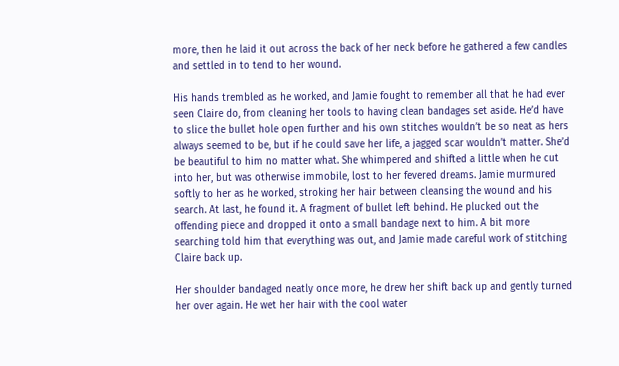more, then he laid it out across the back of her neck before he gathered a few candles and settled in to tend to her wound.

His hands trembled as he worked, and Jamie fought to remember all that he had ever seen Claire do, from cleaning her tools to having clean bandages set aside. He’d have to slice the bullet hole open further and his own stitches wouldn’t be so neat as hers always seemed to be, but if he could save her life, a jagged scar wouldn’t matter. She’d be beautiful to him no matter what. She whimpered and shifted a little when he cut into her, but was otherwise immobile, lost to her fevered dreams. Jamie murmured softly to her as he worked, stroking her hair between cleansing the wound and his search. At last, he found it. A fragment of bullet left behind. He plucked out the offending piece and dropped it onto a small bandage next to him. A bit more searching told him that everything was out, and Jamie made careful work of stitching Claire back up.

Her shoulder bandaged neatly once more, he drew her shift back up and gently turned her over again. He wet her hair with the cool water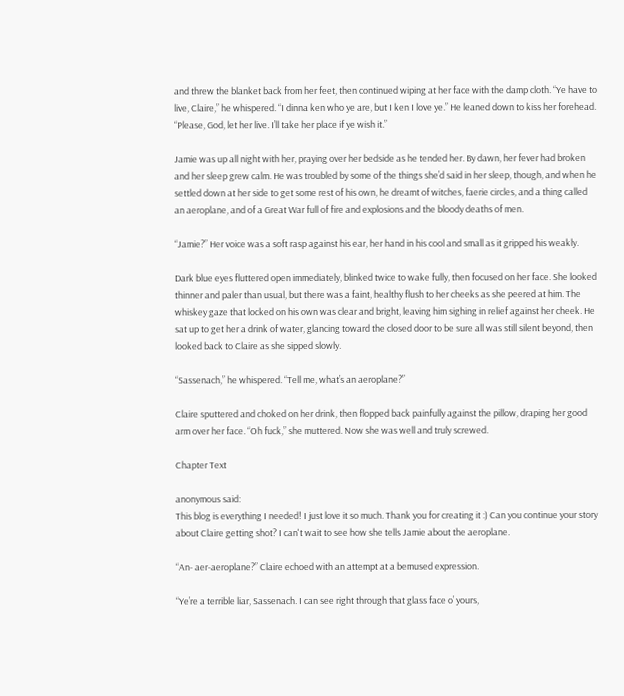and threw the blanket back from her feet, then continued wiping at her face with the damp cloth. “Ye have to live, Claire,” he whispered. “I dinna ken who ye are, but I ken I love ye.” He leaned down to kiss her forehead. “Please, God, let her live. I’ll take her place if ye wish it.”

Jamie was up all night with her, praying over her bedside as he tended her. By dawn, her fever had broken and her sleep grew calm. He was troubled by some of the things she’d said in her sleep, though, and when he settled down at her side to get some rest of his own, he dreamt of witches, faerie circles, and a thing called an aeroplane, and of a Great War full of fire and explosions and the bloody deaths of men.

“Jamie?” Her voice was a soft rasp against his ear, her hand in his cool and small as it gripped his weakly.

Dark blue eyes fluttered open immediately, blinked twice to wake fully, then focused on her face. She looked thinner and paler than usual, but there was a faint, healthy flush to her cheeks as she peered at him. The whiskey gaze that locked on his own was clear and bright, leaving him sighing in relief against her cheek. He sat up to get her a drink of water, glancing toward the closed door to be sure all was still silent beyond, then looked back to Claire as she sipped slowly.

“Sassenach,” he whispered. “Tell me, what’s an aeroplane?”

Claire sputtered and choked on her drink, then flopped back painfully against the pillow, draping her good arm over her face. “Oh fuck,” she muttered. Now she was well and truly screwed.

Chapter Text

anonymous said:
This blog is everything I needed! I just love it so much. Thank you for creating it :) Can you continue your story about Claire getting shot? I can't wait to see how she tells Jamie about the aeroplane.

“An- aer-aeroplane?” Claire echoed with an attempt at a bemused expression.

“Ye’re a terrible liar, Sassenach. I can see right through that glass face o’ yours,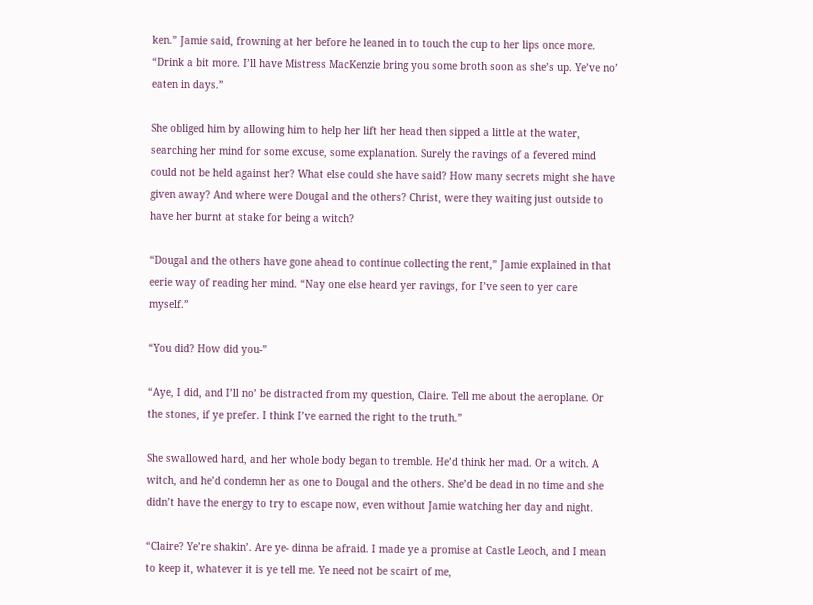ken.” Jamie said, frowning at her before he leaned in to touch the cup to her lips once more. “Drink a bit more. I’ll have Mistress MacKenzie bring you some broth soon as she’s up. Ye’ve no’ eaten in days.”

She obliged him by allowing him to help her lift her head then sipped a little at the water, searching her mind for some excuse, some explanation. Surely the ravings of a fevered mind could not be held against her? What else could she have said? How many secrets might she have given away? And where were Dougal and the others? Christ, were they waiting just outside to have her burnt at stake for being a witch?

“Dougal and the others have gone ahead to continue collecting the rent,” Jamie explained in that eerie way of reading her mind. “Nay one else heard yer ravings, for I’ve seen to yer care myself.”

“You did? How did you-”

“Aye, I did, and I’ll no’ be distracted from my question, Claire. Tell me about the aeroplane. Or the stones, if ye prefer. I think I’ve earned the right to the truth.”

She swallowed hard, and her whole body began to tremble. He’d think her mad. Or a witch. A witch, and he’d condemn her as one to Dougal and the others. She’d be dead in no time and she didn’t have the energy to try to escape now, even without Jamie watching her day and night.

“Claire? Ye’re shakin’. Are ye- dinna be afraid. I made ye a promise at Castle Leoch, and I mean to keep it, whatever it is ye tell me. Ye need not be scairt of me,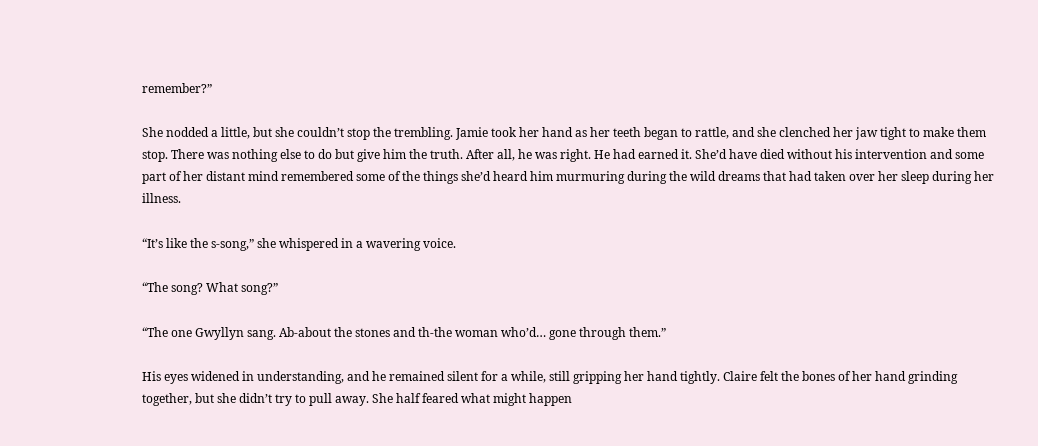remember?”

She nodded a little, but she couldn’t stop the trembling. Jamie took her hand as her teeth began to rattle, and she clenched her jaw tight to make them stop. There was nothing else to do but give him the truth. After all, he was right. He had earned it. She’d have died without his intervention and some part of her distant mind remembered some of the things she’d heard him murmuring during the wild dreams that had taken over her sleep during her illness.

“It’s like the s-song,” she whispered in a wavering voice.

“The song? What song?”

“The one Gwyllyn sang. Ab-about the stones and th-the woman who’d… gone through them.”

His eyes widened in understanding, and he remained silent for a while, still gripping her hand tightly. Claire felt the bones of her hand grinding together, but she didn’t try to pull away. She half feared what might happen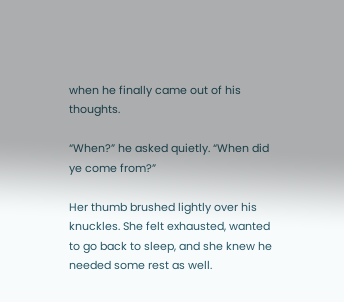when he finally came out of his thoughts.

“When?” he asked quietly. “When did ye come from?”

Her thumb brushed lightly over his knuckles. She felt exhausted, wanted to go back to sleep, and she knew he needed some rest as well.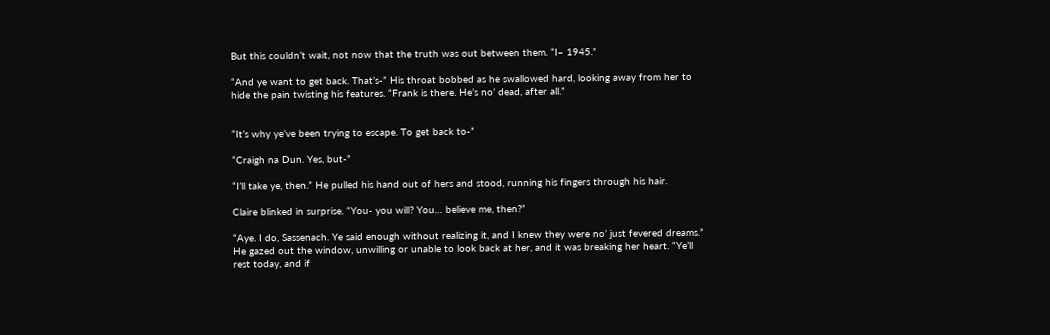But this couldn’t wait, not now that the truth was out between them. “I– 1945.”

“And ye want to get back. That’s-” His throat bobbed as he swallowed hard, looking away from her to hide the pain twisting his features. “Frank is there. He’s no’ dead, after all.”


“It’s why ye’ve been trying to escape. To get back to-”

“Craigh na Dun. Yes, but-”

“I’ll take ye, then.” He pulled his hand out of hers and stood, running his fingers through his hair.

Claire blinked in surprise. “You- you will? You… believe me, then?”

“Aye. I do, Sassenach. Ye said enough without realizing it, and I knew they were no’ just fevered dreams.” He gazed out the window, unwilling or unable to look back at her, and it was breaking her heart. “Ye’ll rest today, and if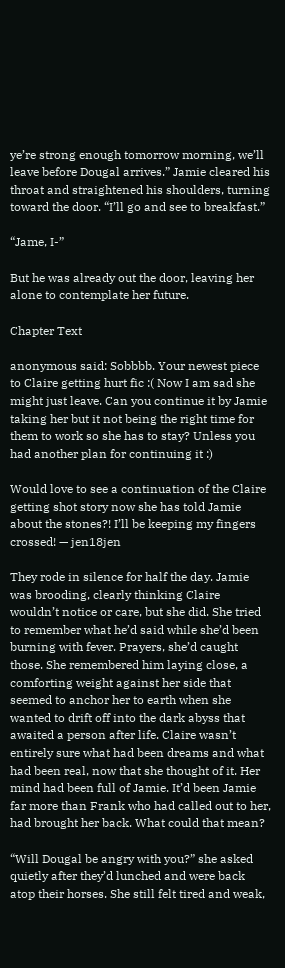ye’re strong enough tomorrow morning, we’ll leave before Dougal arrives.” Jamie cleared his throat and straightened his shoulders, turning toward the door. “I’ll go and see to breakfast.”

“Jame, I-”

But he was already out the door, leaving her alone to contemplate her future.

Chapter Text

anonymous said: Sobbbb. Your newest piece to Claire getting hurt fic :( Now I am sad she might just leave. Can you continue it by Jamie taking her but it not being the right time for them to work so she has to stay? Unless you had another plan for continuing it :)

Would love to see a continuation of the Claire getting shot story now she has told Jamie about the stones?! I’ll be keeping my fingers crossed! — jen18jen

They rode in silence for half the day. Jamie was brooding, clearly thinking Claire wouldn’t notice or care, but she did. She tried to remember what he’d said while she’d been burning with fever. Prayers, she’d caught those. She remembered him laying close, a comforting weight against her side that seemed to anchor her to earth when she wanted to drift off into the dark abyss that awaited a person after life. Claire wasn’t entirely sure what had been dreams and what had been real, now that she thought of it. Her mind had been full of Jamie. It’d been Jamie far more than Frank who had called out to her, had brought her back. What could that mean?

“Will Dougal be angry with you?” she asked quietly after they’d lunched and were back atop their horses. She still felt tired and weak,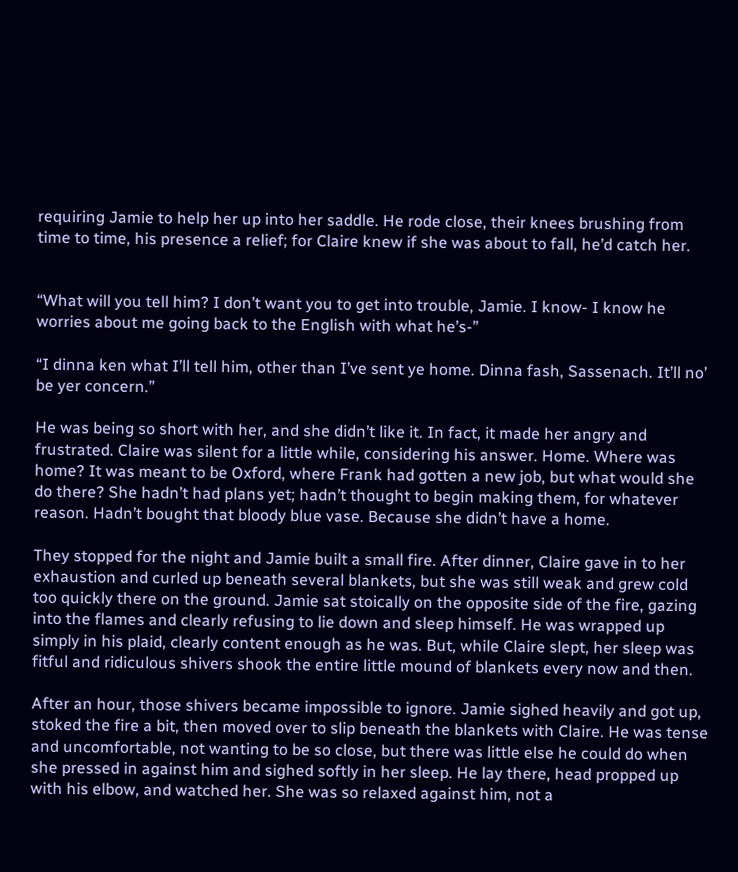requiring Jamie to help her up into her saddle. He rode close, their knees brushing from time to time, his presence a relief; for Claire knew if she was about to fall, he’d catch her.


“What will you tell him? I don’t want you to get into trouble, Jamie. I know- I know he worries about me going back to the English with what he’s-”

“I dinna ken what I’ll tell him, other than I’ve sent ye home. Dinna fash, Sassenach. It’ll no’ be yer concern.”

He was being so short with her, and she didn’t like it. In fact, it made her angry and frustrated. Claire was silent for a little while, considering his answer. Home. Where was home? It was meant to be Oxford, where Frank had gotten a new job, but what would she do there? She hadn’t had plans yet; hadn’t thought to begin making them, for whatever reason. Hadn’t bought that bloody blue vase. Because she didn’t have a home.

They stopped for the night and Jamie built a small fire. After dinner, Claire gave in to her exhaustion and curled up beneath several blankets, but she was still weak and grew cold too quickly there on the ground. Jamie sat stoically on the opposite side of the fire, gazing into the flames and clearly refusing to lie down and sleep himself. He was wrapped up simply in his plaid, clearly content enough as he was. But, while Claire slept, her sleep was fitful and ridiculous shivers shook the entire little mound of blankets every now and then.

After an hour, those shivers became impossible to ignore. Jamie sighed heavily and got up, stoked the fire a bit, then moved over to slip beneath the blankets with Claire. He was tense and uncomfortable, not wanting to be so close, but there was little else he could do when she pressed in against him and sighed softly in her sleep. He lay there, head propped up with his elbow, and watched her. She was so relaxed against him, not a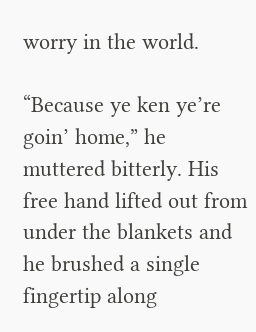worry in the world.

“Because ye ken ye’re goin’ home,” he muttered bitterly. His free hand lifted out from under the blankets and he brushed a single fingertip along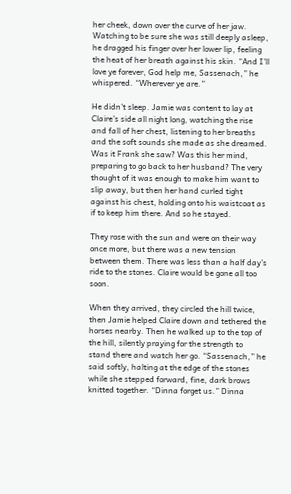her cheek, down over the curve of her jaw. Watching to be sure she was still deeply asleep, he dragged his finger over her lower lip, feeling the heat of her breath against his skin. “And I’ll love ye forever, God help me, Sassenach,” he whispered. “Wherever ye are.”

He didn’t sleep. Jamie was content to lay at Claire’s side all night long, watching the rise and fall of her chest, listening to her breaths and the soft sounds she made as she dreamed. Was it Frank she saw? Was this her mind, preparing to go back to her husband? The very thought of it was enough to make him want to slip away, but then her hand curled tight against his chest, holding onto his waistcoat as if to keep him there. And so he stayed.

They rose with the sun and were on their way once more, but there was a new tension between them. There was less than a half day’s ride to the stones. Claire would be gone all too soon.

When they arrived, they circled the hill twice, then Jamie helped Claire down and tethered the horses nearby. Then he walked up to the top of the hill, silently praying for the strength to stand there and watch her go. “Sassenach,” he said softly, halting at the edge of the stones while she stepped forward, fine, dark brows knitted together. “Dinna forget us.” Dinna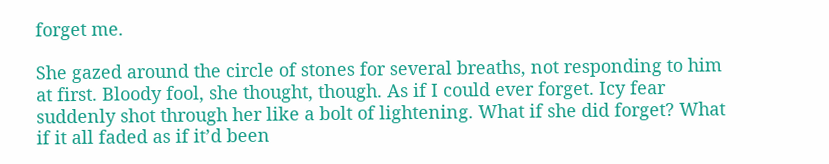forget me.

She gazed around the circle of stones for several breaths, not responding to him at first. Bloody fool, she thought, though. As if I could ever forget. Icy fear suddenly shot through her like a bolt of lightening. What if she did forget? What if it all faded as if it’d been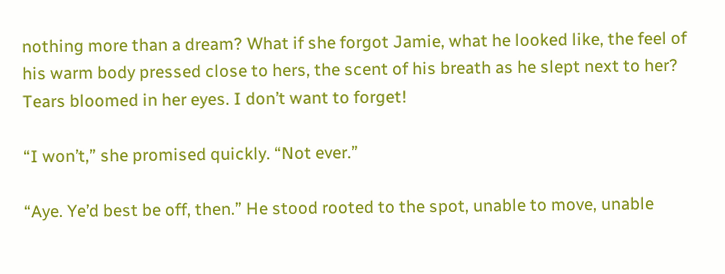nothing more than a dream? What if she forgot Jamie, what he looked like, the feel of his warm body pressed close to hers, the scent of his breath as he slept next to her? Tears bloomed in her eyes. I don’t want to forget!

“I won’t,” she promised quickly. “Not ever.”

“Aye. Ye’d best be off, then.” He stood rooted to the spot, unable to move, unable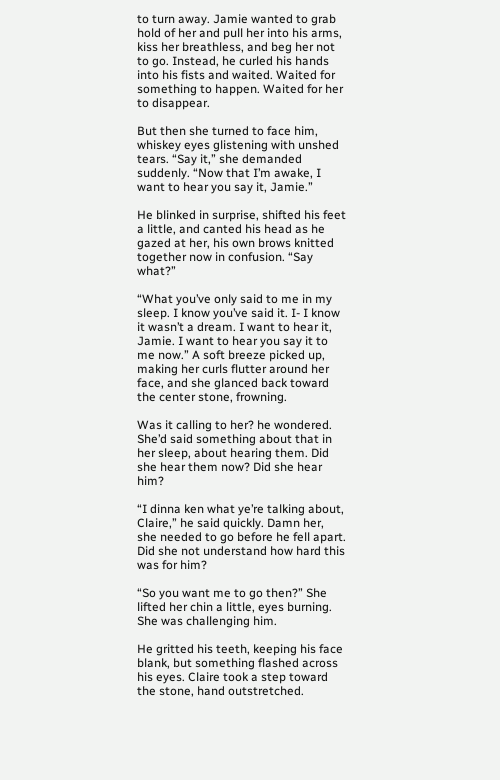to turn away. Jamie wanted to grab hold of her and pull her into his arms, kiss her breathless, and beg her not to go. Instead, he curled his hands into his fists and waited. Waited for something to happen. Waited for her to disappear.

But then she turned to face him, whiskey eyes glistening with unshed tears. “Say it,” she demanded suddenly. “Now that I’m awake, I want to hear you say it, Jamie.”

He blinked in surprise, shifted his feet a little, and canted his head as he gazed at her, his own brows knitted together now in confusion. “Say what?”

“What you’ve only said to me in my sleep. I know you’ve said it. I- I know it wasn’t a dream. I want to hear it, Jamie. I want to hear you say it to me now.” A soft breeze picked up, making her curls flutter around her face, and she glanced back toward the center stone, frowning.

Was it calling to her? he wondered. She’d said something about that in her sleep, about hearing them. Did she hear them now? Did she hear him?

“I dinna ken what ye’re talking about, Claire,” he said quickly. Damn her, she needed to go before he fell apart. Did she not understand how hard this was for him?

“So you want me to go then?” She lifted her chin a little, eyes burning. She was challenging him.

He gritted his teeth, keeping his face blank, but something flashed across his eyes. Claire took a step toward the stone, hand outstretched.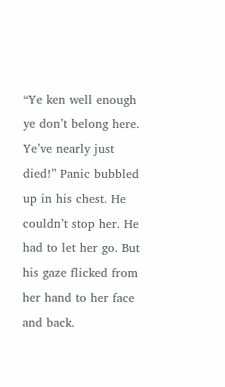“Ye ken well enough ye don’t belong here. Ye’ve nearly just died!” Panic bubbled up in his chest. He couldn’t stop her. He had to let her go. But his gaze flicked from her hand to her face and back.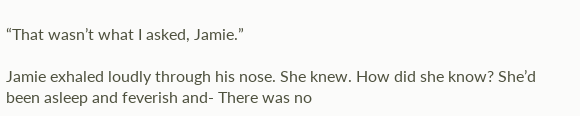“That wasn’t what I asked, Jamie.”

Jamie exhaled loudly through his nose. She knew. How did she know? She’d been asleep and feverish and- There was no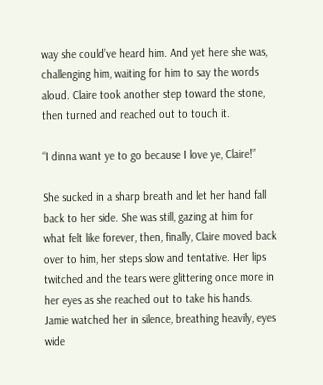way she could’ve heard him. And yet here she was, challenging him, waiting for him to say the words aloud. Claire took another step toward the stone, then turned and reached out to touch it.

“I dinna want ye to go because I love ye, Claire!”

She sucked in a sharp breath and let her hand fall back to her side. She was still, gazing at him for what felt like forever, then, finally, Claire moved back over to him, her steps slow and tentative. Her lips twitched and the tears were glittering once more in her eyes as she reached out to take his hands. Jamie watched her in silence, breathing heavily, eyes wide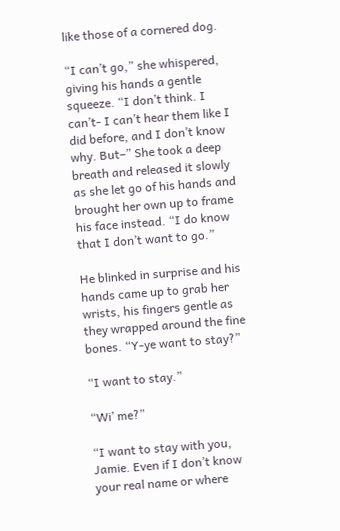like those of a cornered dog.

“I can’t go,” she whispered, giving his hands a gentle squeeze. “I don’t think. I can’t- I can’t hear them like I did before, and I don’t know why. But–” She took a deep breath and released it slowly as she let go of his hands and brought her own up to frame his face instead. “I do know that I don’t want to go.”

He blinked in surprise and his hands came up to grab her wrists, his fingers gentle as they wrapped around the fine bones. “Y-ye want to stay?”

“I want to stay.”

“Wi’ me?”

“I want to stay with you, Jamie. Even if I don’t know your real name or where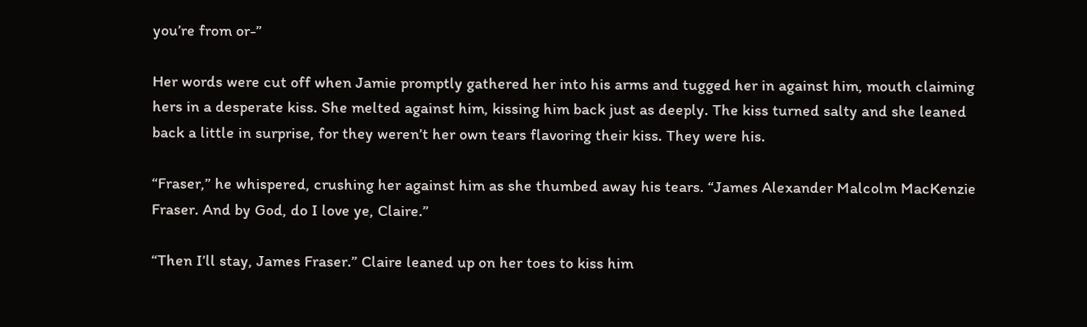you’re from or-”

Her words were cut off when Jamie promptly gathered her into his arms and tugged her in against him, mouth claiming hers in a desperate kiss. She melted against him, kissing him back just as deeply. The kiss turned salty and she leaned back a little in surprise, for they weren’t her own tears flavoring their kiss. They were his.

“Fraser,” he whispered, crushing her against him as she thumbed away his tears. “James Alexander Malcolm MacKenzie Fraser. And by God, do I love ye, Claire.”

“Then I’ll stay, James Fraser.” Claire leaned up on her toes to kiss him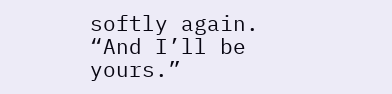softly again. “And I’ll be yours.”